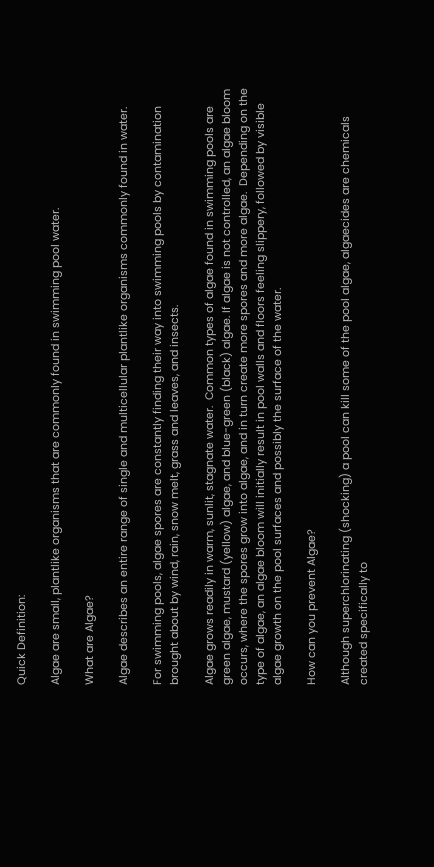Quick Definition:

Algae are small, plantlike organisms that are commonly found in swimming pool water.

What are Algae?

Algae describes an entire range of single and multicellular plantlike organisms commonly found in water.

For swimming pools, algae spores are constantly finding their way into swimming pools by contamination brought about by wind, rain, snow melt, grass and leaves, and insects.

Algae grows readily in warm, sunlit, stagnate water.  Common types of algae found in swimming pools are green algae, mustard (yellow) algae, and blue-green (black) algae. If algae is not controlled, an algae bloom occurs, where the spores grow into algae, and in turn create more spores and more algae.  Depending on the type of algae, an algae bloom will initially result in pool walls and floors feeling slippery, followed by visible algae growth on the pool surfaces and possibly the surface of the water.

How can you prevent Algae?

Although superchlorinating (shocking) a pool can kill some of the pool algae, algaecides are chemicals created specifically to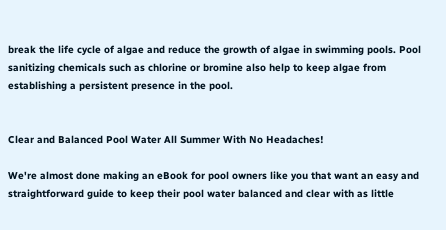break the life cycle of algae and reduce the growth of algae in swimming pools. Pool sanitizing chemicals such as chlorine or bromine also help to keep algae from establishing a persistent presence in the pool.


Clear and Balanced Pool Water All Summer With No Headaches!

We're almost done making an eBook for pool owners like you that want an easy and straightforward guide to keep their pool water balanced and clear with as little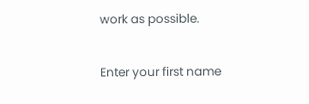work as possible.

Enter your first name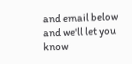and email below and we'll let you know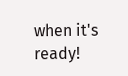when it's ready!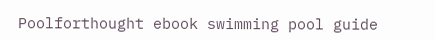Poolforthought ebook swimming pool guide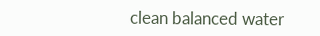clean balanced water